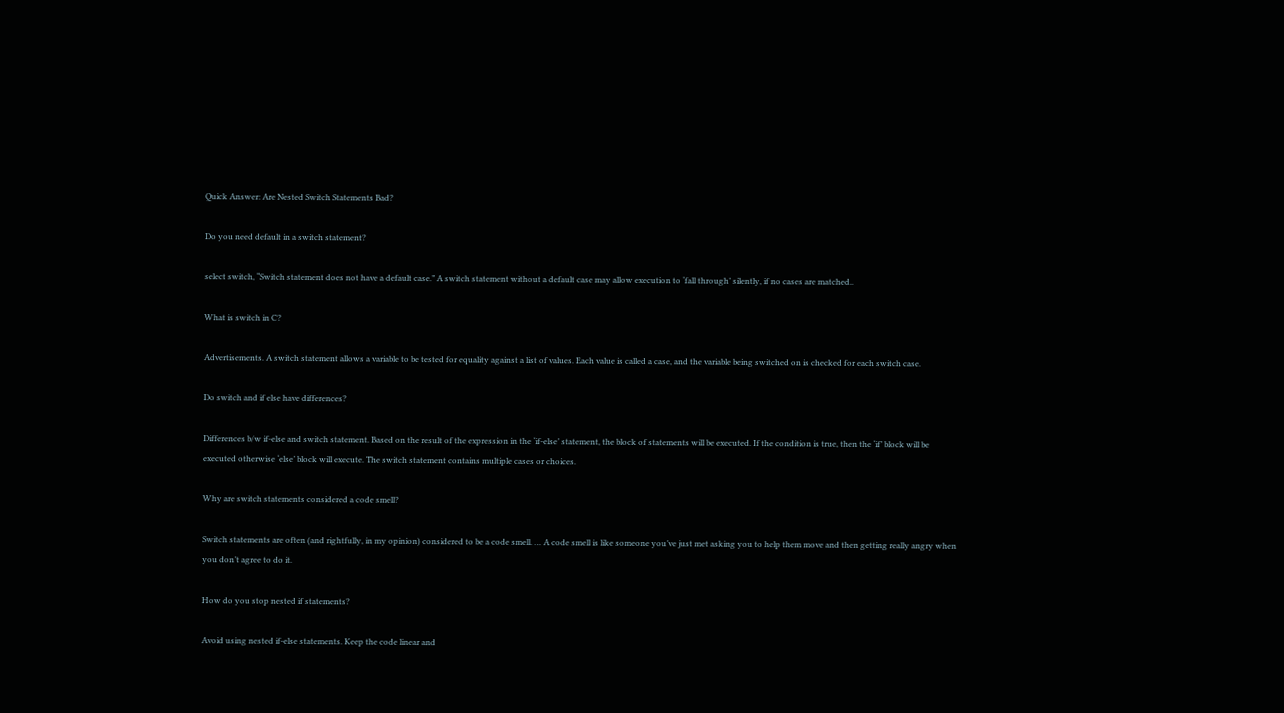Quick Answer: Are Nested Switch Statements Bad?

Do you need default in a switch statement?

select switch, “Switch statement does not have a default case.” A switch statement without a default case may allow execution to ‘fall through’ silently, if no cases are matched..

What is switch in C?

Advertisements. A switch statement allows a variable to be tested for equality against a list of values. Each value is called a case, and the variable being switched on is checked for each switch case.

Do switch and if else have differences?

Differences b/w if-else and switch statement. Based on the result of the expression in the ‘if-else’ statement, the block of statements will be executed. If the condition is true, then the ‘if’ block will be executed otherwise ‘else’ block will execute. The switch statement contains multiple cases or choices.

Why are switch statements considered a code smell?

Switch statements are often (and rightfully, in my opinion) considered to be a code smell. … A code smell is like someone you’ve just met asking you to help them move and then getting really angry when you don’t agree to do it.

How do you stop nested if statements?

Avoid using nested if-else statements. Keep the code linear and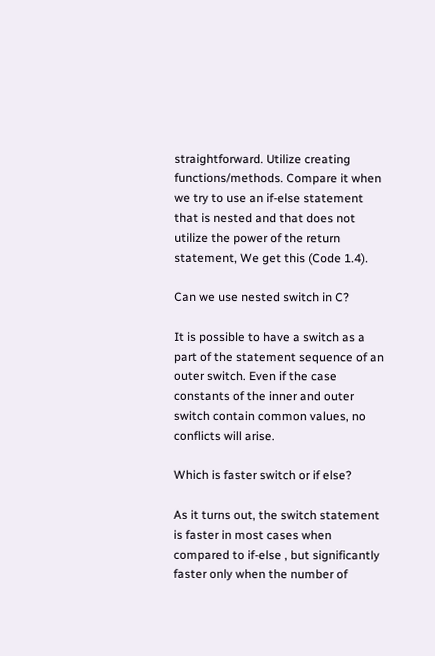straightforward. Utilize creating functions/methods. Compare it when we try to use an if-else statement that is nested and that does not utilize the power of the return statement, We get this (Code 1.4).

Can we use nested switch in C?

It is possible to have a switch as a part of the statement sequence of an outer switch. Even if the case constants of the inner and outer switch contain common values, no conflicts will arise.

Which is faster switch or if else?

As it turns out, the switch statement is faster in most cases when compared to if-else , but significantly faster only when the number of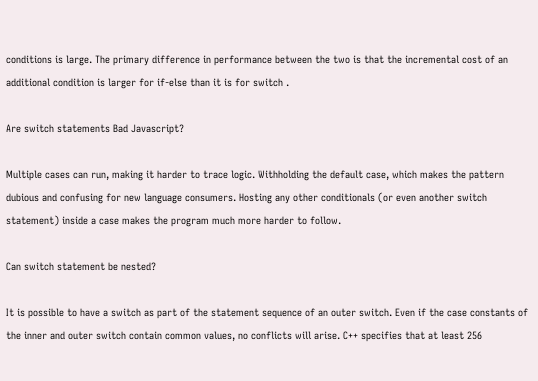conditions is large. The primary difference in performance between the two is that the incremental cost of an additional condition is larger for if-else than it is for switch .

Are switch statements Bad Javascript?

Multiple cases can run, making it harder to trace logic. Withholding the default case, which makes the pattern dubious and confusing for new language consumers. Hosting any other conditionals (or even another switch statement) inside a case makes the program much more harder to follow.

Can switch statement be nested?

It is possible to have a switch as part of the statement sequence of an outer switch. Even if the case constants of the inner and outer switch contain common values, no conflicts will arise. C++ specifies that at least 256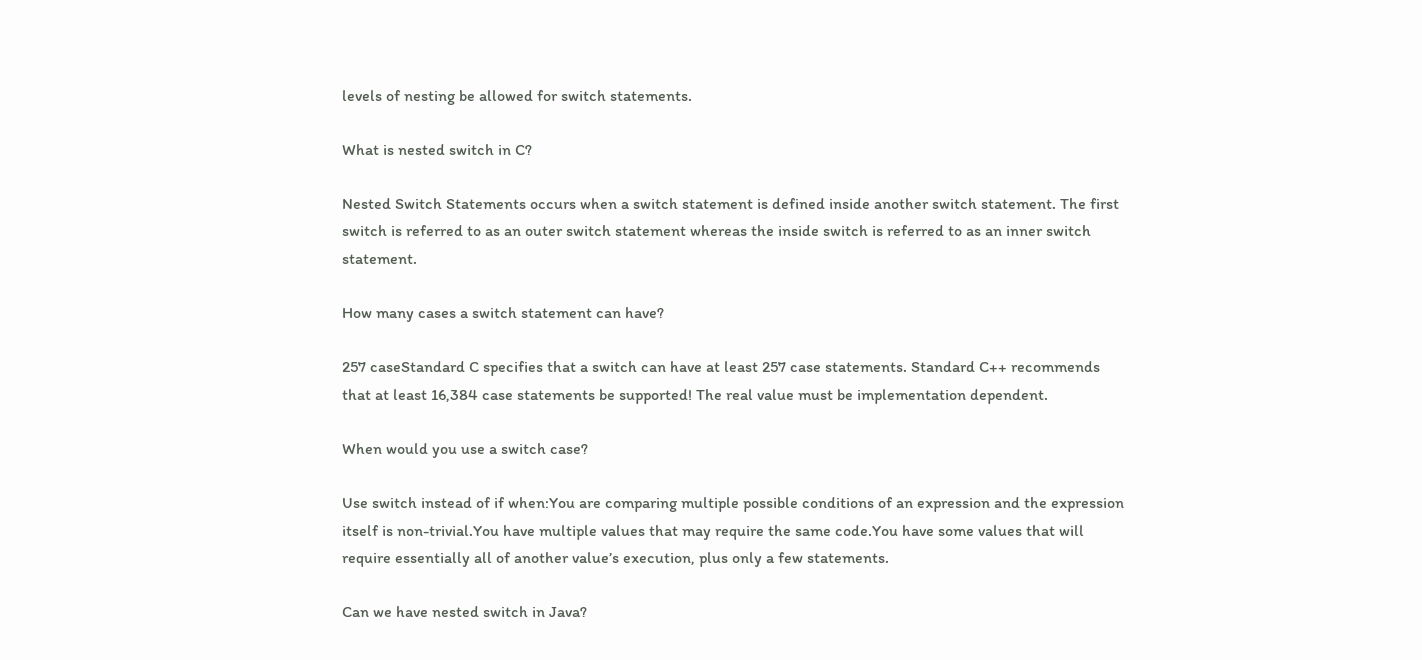levels of nesting be allowed for switch statements.

What is nested switch in C?

Nested Switch Statements occurs when a switch statement is defined inside another switch statement. The first switch is referred to as an outer switch statement whereas the inside switch is referred to as an inner switch statement.

How many cases a switch statement can have?

257 caseStandard C specifies that a switch can have at least 257 case statements. Standard C++ recommends that at least 16,384 case statements be supported! The real value must be implementation dependent.

When would you use a switch case?

Use switch instead of if when:You are comparing multiple possible conditions of an expression and the expression itself is non-trivial.You have multiple values that may require the same code.You have some values that will require essentially all of another value’s execution, plus only a few statements.

Can we have nested switch in Java?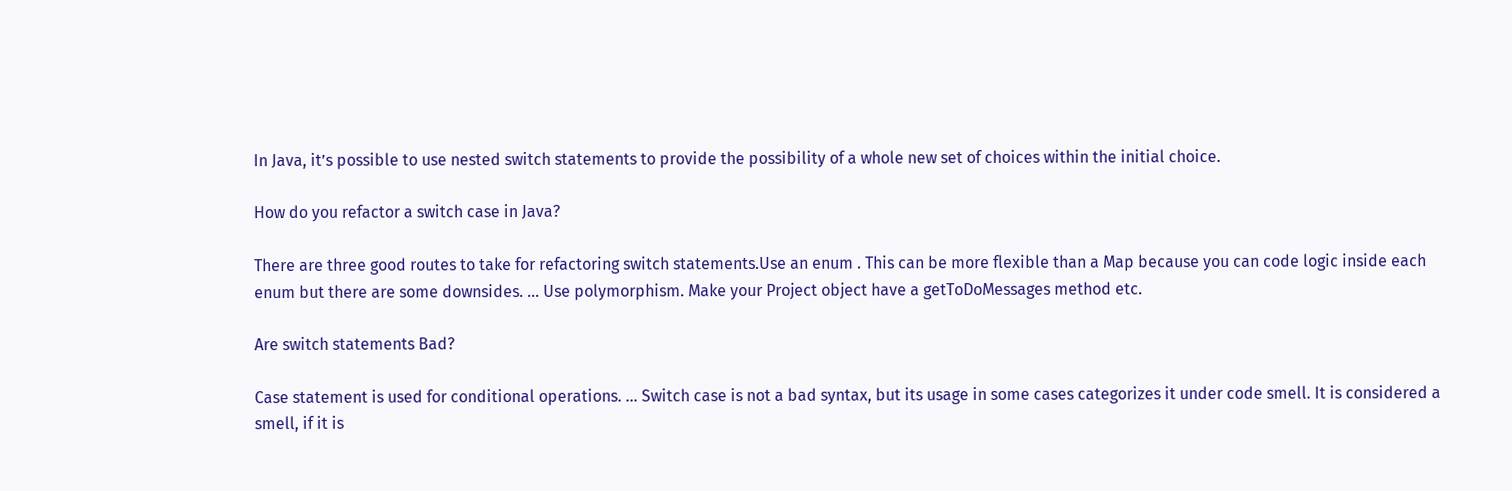In Java, it’s possible to use nested switch statements to provide the possibility of a whole new set of choices within the initial choice.

How do you refactor a switch case in Java?

There are three good routes to take for refactoring switch statements.Use an enum . This can be more flexible than a Map because you can code logic inside each enum but there are some downsides. … Use polymorphism. Make your Project object have a getToDoMessages method etc.

Are switch statements Bad?

Case statement is used for conditional operations. … Switch case is not a bad syntax, but its usage in some cases categorizes it under code smell. It is considered a smell, if it is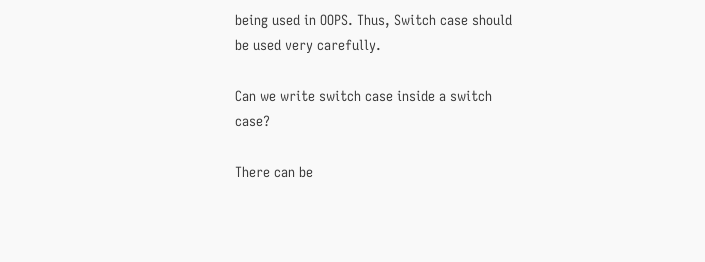being used in OOPS. Thus, Switch case should be used very carefully.

Can we write switch case inside a switch case?

There can be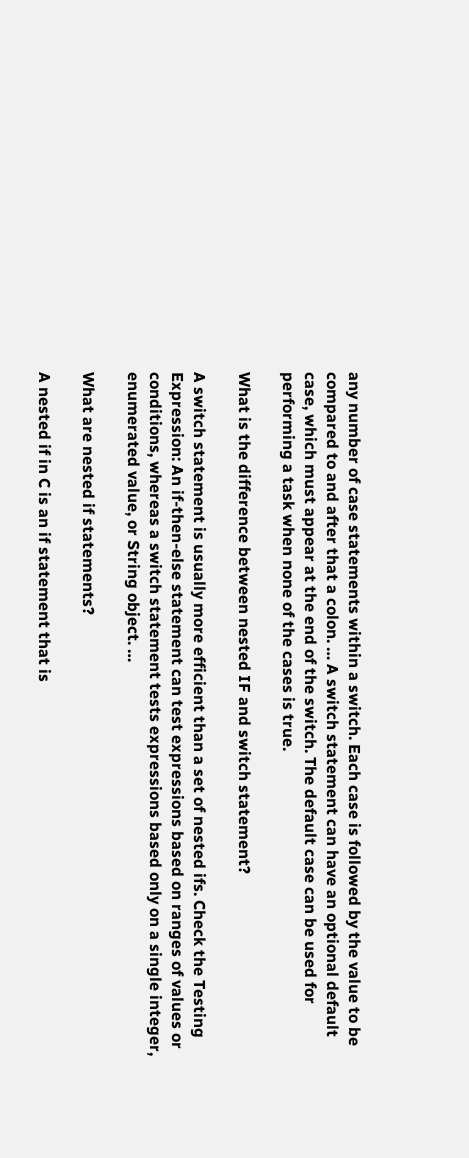any number of case statements within a switch. Each case is followed by the value to be compared to and after that a colon. … A switch statement can have an optional default case, which must appear at the end of the switch. The default case can be used for performing a task when none of the cases is true.

What is the difference between nested IF and switch statement?

A switch statement is usually more efficient than a set of nested ifs. Check the Testing Expression: An if-then-else statement can test expressions based on ranges of values or conditions, whereas a switch statement tests expressions based only on a single integer, enumerated value, or String object. …

What are nested if statements?

A nested if in C is an if statement that is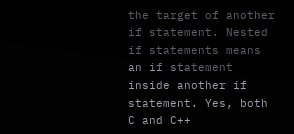the target of another if statement. Nested if statements means an if statement inside another if statement. Yes, both C and C++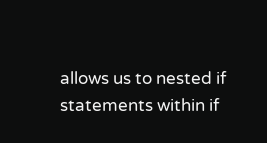allows us to nested if statements within if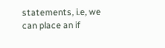statements, i.e, we can place an if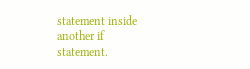statement inside another if statement.